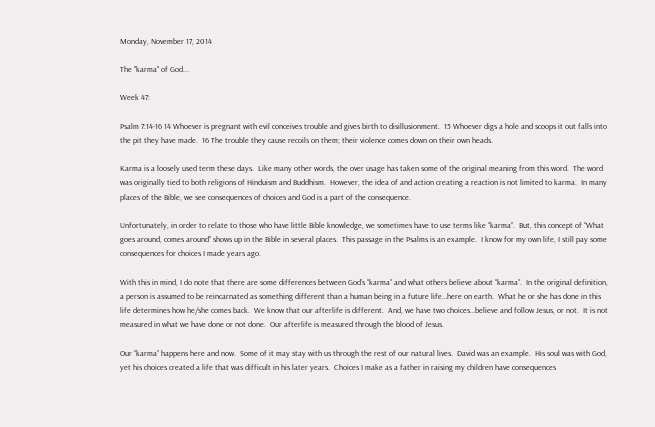Monday, November 17, 2014

The "karma" of God...

Week 47:

Psalm 7:14-16 14 Whoever is pregnant with evil conceives trouble and gives birth to disillusionment.  15 Whoever digs a hole and scoops it out falls into the pit they have made.  16 The trouble they cause recoils on them; their violence comes down on their own heads.

Karma is a loosely used term these days.  Like many other words, the over usage has taken some of the original meaning from this word.  The word was originally tied to both religions of Hinduism and Buddhism.  However, the idea of and action creating a reaction is not limited to karma.  In many places of the Bible, we see consequences of choices and God is a part of the consequence.

Unfortunately, in order to relate to those who have little Bible knowledge, we sometimes have to use terms like “karma”.  But, this concept of “What goes around, comes around” shows up in the Bible in several places.  This passage in the Psalms is an example.  I know for my own life, I still pay some consequences for choices I made years ago.

With this in mind, I do note that there are some differences between God’s “karma” and what others believe about “karma”.  In the original definition, a person is assumed to be reincarnated as something different than a human being in a future life…here on earth.  What he or she has done in this life determines how he/she comes back.  We know that our afterlife is different.  And, we have two choices…believe and follow Jesus, or not.  It is not measured in what we have done or not done.  Our afterlife is measured through the blood of Jesus.

Our “karma” happens here and now.  Some of it may stay with us through the rest of our natural lives.  David was an example.  His soul was with God, yet his choices created a life that was difficult in his later years.  Choices I make as a father in raising my children have consequences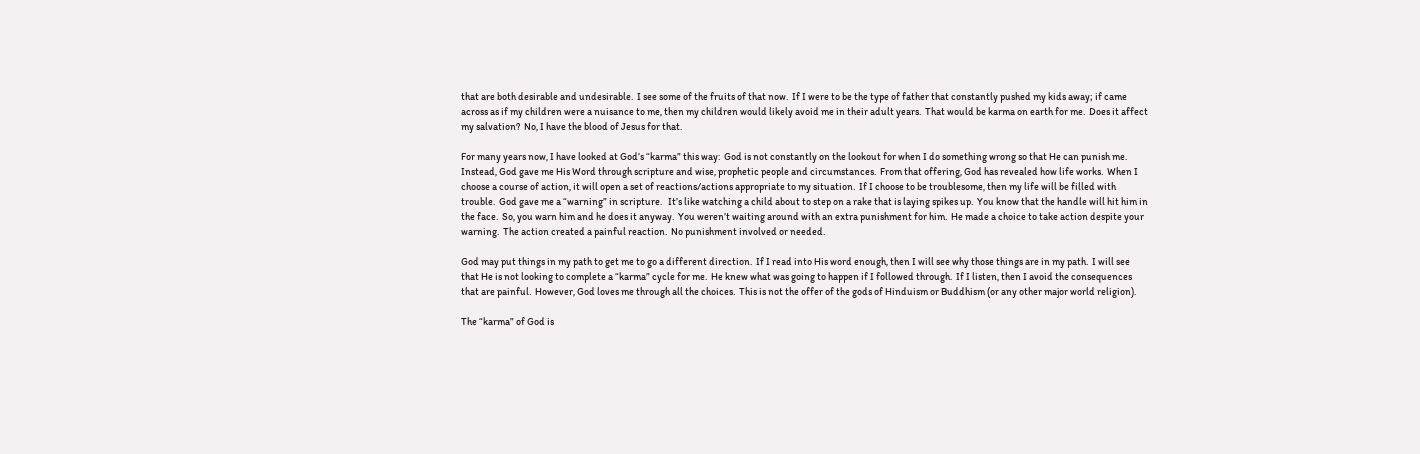that are both desirable and undesirable.  I see some of the fruits of that now.  If I were to be the type of father that constantly pushed my kids away; if came across as if my children were a nuisance to me, then my children would likely avoid me in their adult years.  That would be karma on earth for me.  Does it affect my salvation?  No, I have the blood of Jesus for that.

For many years now, I have looked at God’s “karma” this way:  God is not constantly on the lookout for when I do something wrong so that He can punish me.  Instead, God gave me His Word through scripture and wise, prophetic people and circumstances.  From that offering, God has revealed how life works.  When I choose a course of action, it will open a set of reactions/actions appropriate to my situation.  If I choose to be troublesome, then my life will be filled with trouble.  God gave me a “warning” in scripture.   It’s like watching a child about to step on a rake that is laying spikes up.  You know that the handle will hit him in the face.  So, you warn him and he does it anyway.  You weren’t waiting around with an extra punishment for him.  He made a choice to take action despite your warning.  The action created a painful reaction.  No punishment involved or needed.

God may put things in my path to get me to go a different direction.  If I read into His word enough, then I will see why those things are in my path.  I will see that He is not looking to complete a “karma” cycle for me.  He knew what was going to happen if I followed through.  If I listen, then I avoid the consequences that are painful.  However, God loves me through all the choices.  This is not the offer of the gods of Hinduism or Buddhism (or any other major world religion).

The “karma” of God is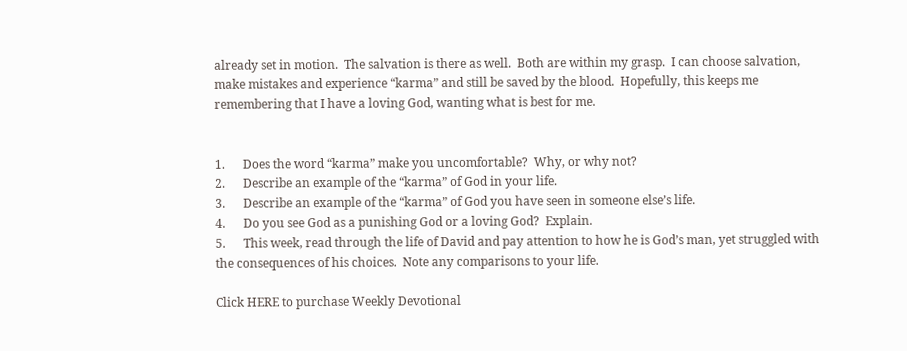already set in motion.  The salvation is there as well.  Both are within my grasp.  I can choose salvation, make mistakes and experience “karma” and still be saved by the blood.  Hopefully, this keeps me remembering that I have a loving God, wanting what is best for me.


1.      Does the word “karma” make you uncomfortable?  Why, or why not?
2.      Describe an example of the “karma” of God in your life.
3.      Describe an example of the “karma” of God you have seen in someone else’s life.
4.      Do you see God as a punishing God or a loving God?  Explain.
5.      This week, read through the life of David and pay attention to how he is God’s man, yet struggled with the consequences of his choices.  Note any comparisons to your life.

Click HERE to purchase Weekly Devotional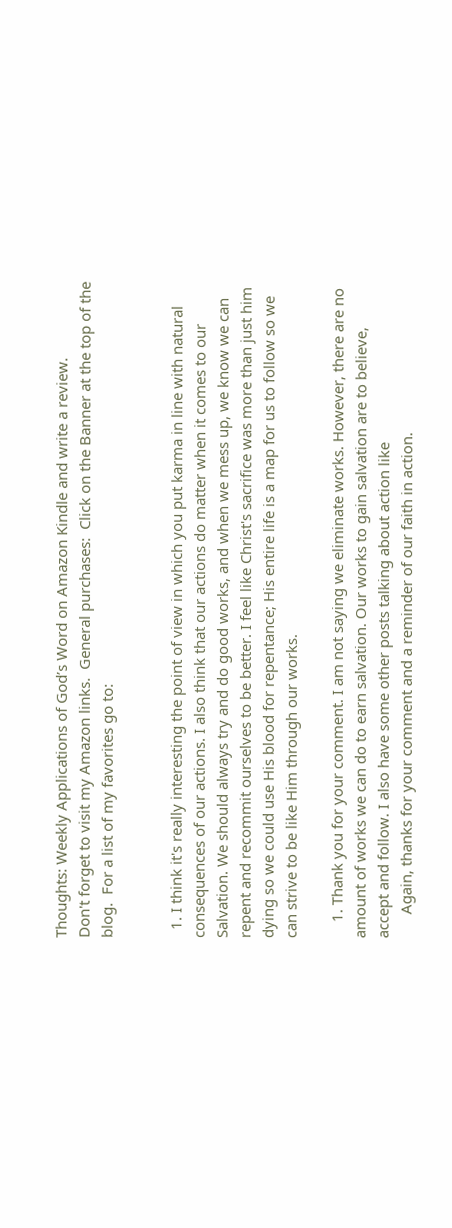Thoughts: Weekly Applications of God’s Word on Amazon Kindle and write a review.
Don't forget to visit my Amazon links.  General purchases:  Click on the Banner at the top of the blog.  For a list of my favorites go to:


  1. I think it's really interesting the point of view in which you put karma in line with natural consequences of our actions. I also think that our actions do matter when it comes to our Salvation. We should always try and do good works, and when we mess up, we know we can repent and recommit ourselves to be better. I feel like Christ's sacrifice was more than just him dying so we could use His blood for repentance; His entire life is a map for us to follow so we can strive to be like Him through our works.

    1. Thank you for your comment. I am not saying we eliminate works. However, there are no amount of works we can do to earn salvation. Our works to gain salvation are to believe, accept and follow. I also have some other posts talking about action like
      Again, thanks for your comment and a reminder of our faith in action.